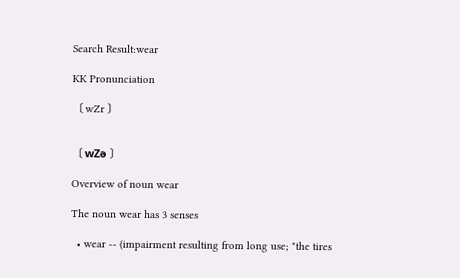Search Result:wear

KK Pronunciation

〔 wZr 〕


〔 wZә 〕

Overview of noun wear

The noun wear has 3 senses

  • wear -- (impairment resulting from long use; "the tires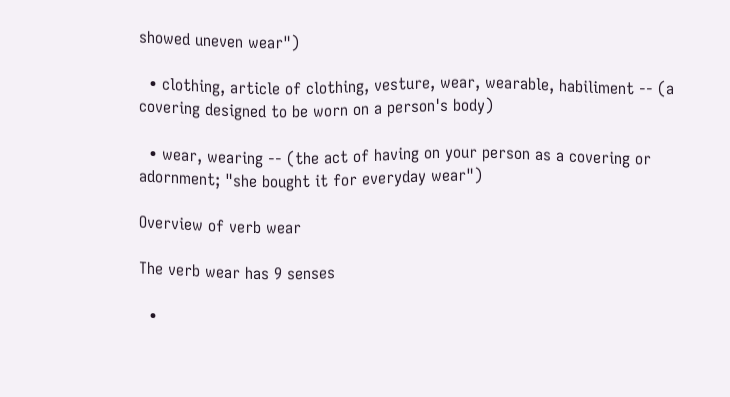showed uneven wear")

  • clothing, article of clothing, vesture, wear, wearable, habiliment -- (a covering designed to be worn on a person's body)

  • wear, wearing -- (the act of having on your person as a covering or adornment; "she bought it for everyday wear")

Overview of verb wear

The verb wear has 9 senses

  •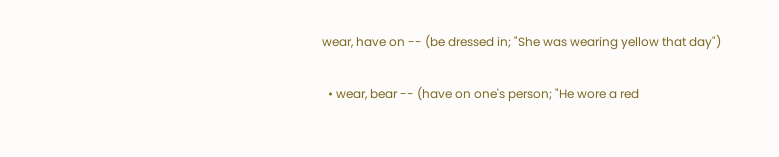wear, have on -- (be dressed in; "She was wearing yellow that day")

  • wear, bear -- (have on one's person; "He wore a red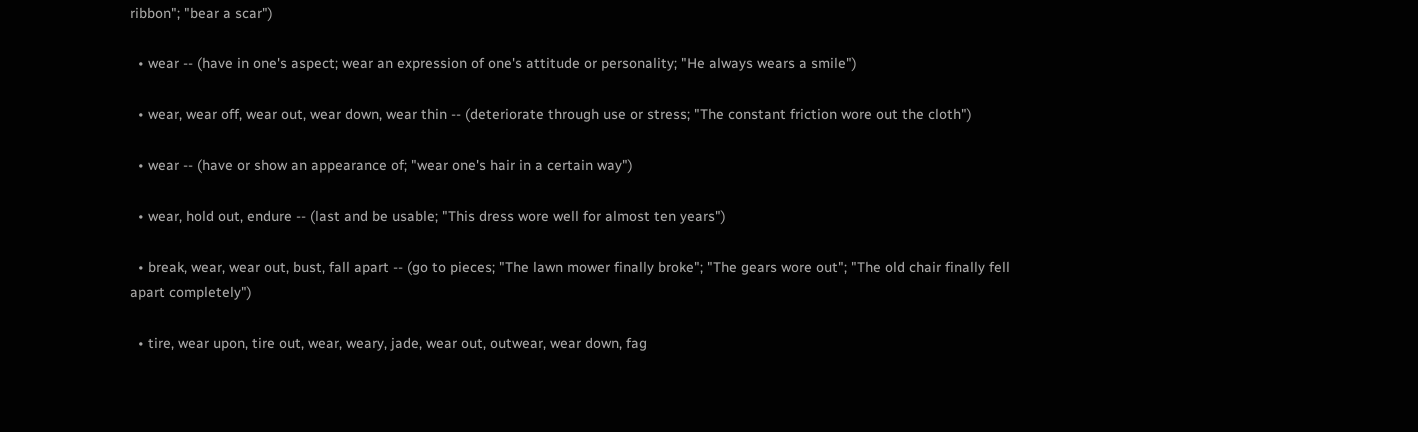ribbon"; "bear a scar")

  • wear -- (have in one's aspect; wear an expression of one's attitude or personality; "He always wears a smile")

  • wear, wear off, wear out, wear down, wear thin -- (deteriorate through use or stress; "The constant friction wore out the cloth")

  • wear -- (have or show an appearance of; "wear one's hair in a certain way")

  • wear, hold out, endure -- (last and be usable; "This dress wore well for almost ten years")

  • break, wear, wear out, bust, fall apart -- (go to pieces; "The lawn mower finally broke"; "The gears wore out"; "The old chair finally fell apart completely")

  • tire, wear upon, tire out, wear, weary, jade, wear out, outwear, wear down, fag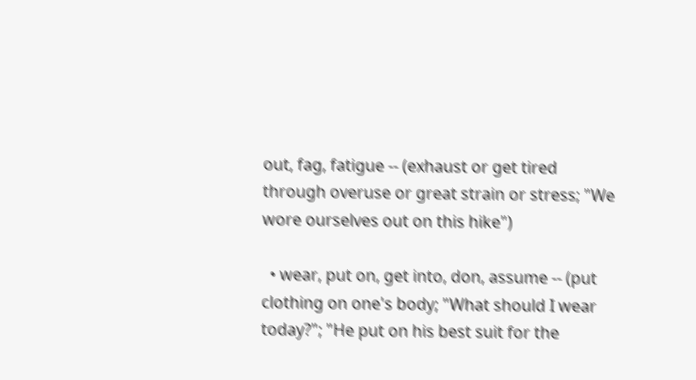out, fag, fatigue -- (exhaust or get tired through overuse or great strain or stress; "We wore ourselves out on this hike")

  • wear, put on, get into, don, assume -- (put clothing on one's body; "What should I wear today?"; "He put on his best suit for the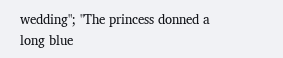wedding"; "The princess donned a long blue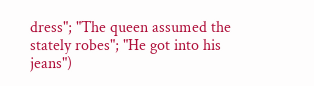dress"; "The queen assumed the stately robes"; "He got into his jeans")